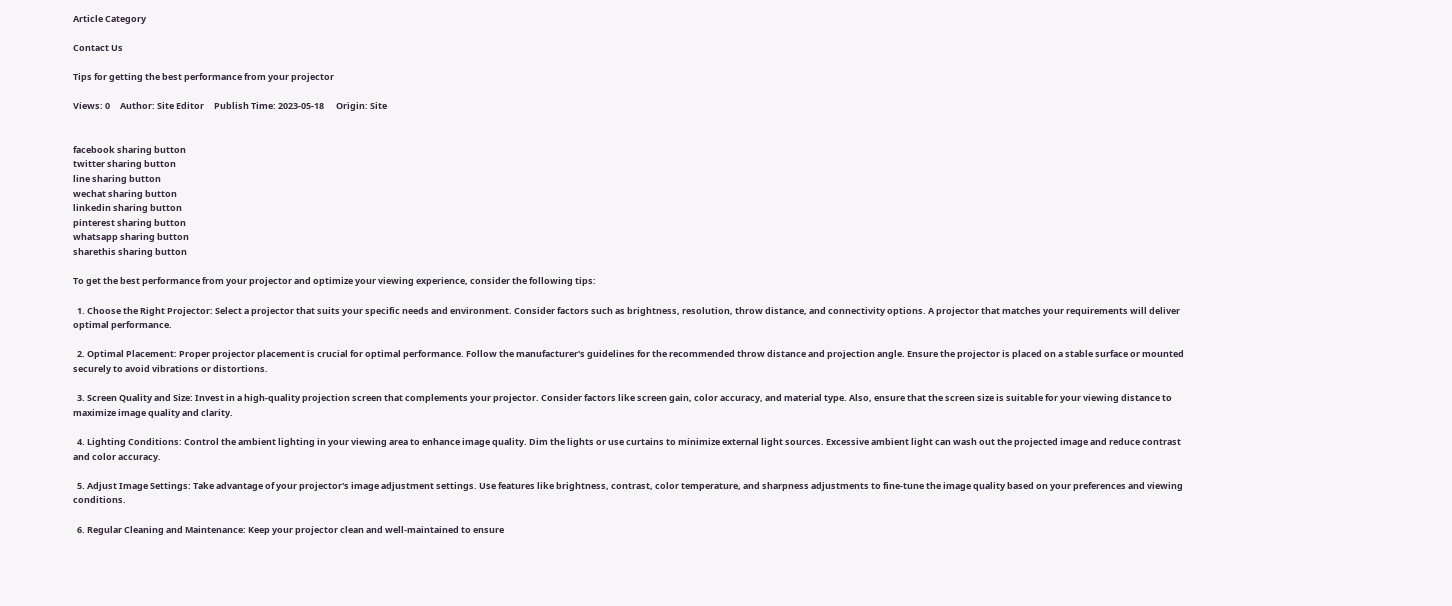Article Category

Contact Us

Tips for getting the best performance from your projector

Views: 0     Author: Site Editor     Publish Time: 2023-05-18      Origin: Site


facebook sharing button
twitter sharing button
line sharing button
wechat sharing button
linkedin sharing button
pinterest sharing button
whatsapp sharing button
sharethis sharing button

To get the best performance from your projector and optimize your viewing experience, consider the following tips:

  1. Choose the Right Projector: Select a projector that suits your specific needs and environment. Consider factors such as brightness, resolution, throw distance, and connectivity options. A projector that matches your requirements will deliver optimal performance.

  2. Optimal Placement: Proper projector placement is crucial for optimal performance. Follow the manufacturer's guidelines for the recommended throw distance and projection angle. Ensure the projector is placed on a stable surface or mounted securely to avoid vibrations or distortions.

  3. Screen Quality and Size: Invest in a high-quality projection screen that complements your projector. Consider factors like screen gain, color accuracy, and material type. Also, ensure that the screen size is suitable for your viewing distance to maximize image quality and clarity.

  4. Lighting Conditions: Control the ambient lighting in your viewing area to enhance image quality. Dim the lights or use curtains to minimize external light sources. Excessive ambient light can wash out the projected image and reduce contrast and color accuracy.

  5. Adjust Image Settings: Take advantage of your projector's image adjustment settings. Use features like brightness, contrast, color temperature, and sharpness adjustments to fine-tune the image quality based on your preferences and viewing conditions.

  6. Regular Cleaning and Maintenance: Keep your projector clean and well-maintained to ensure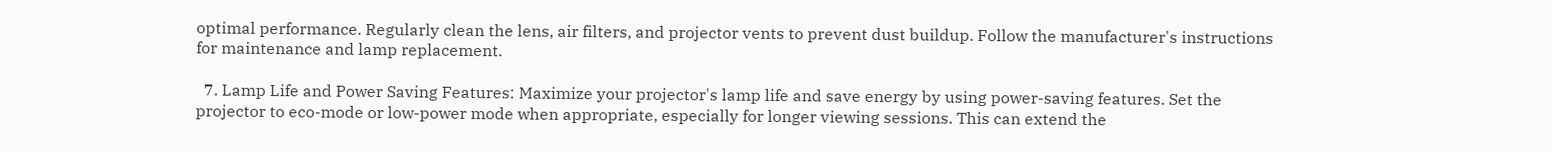optimal performance. Regularly clean the lens, air filters, and projector vents to prevent dust buildup. Follow the manufacturer's instructions for maintenance and lamp replacement.

  7. Lamp Life and Power Saving Features: Maximize your projector's lamp life and save energy by using power-saving features. Set the projector to eco-mode or low-power mode when appropriate, especially for longer viewing sessions. This can extend the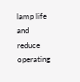lamp life and reduce operating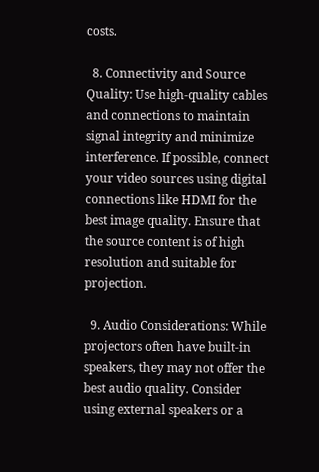costs.

  8. Connectivity and Source Quality: Use high-quality cables and connections to maintain signal integrity and minimize interference. If possible, connect your video sources using digital connections like HDMI for the best image quality. Ensure that the source content is of high resolution and suitable for projection.

  9. Audio Considerations: While projectors often have built-in speakers, they may not offer the best audio quality. Consider using external speakers or a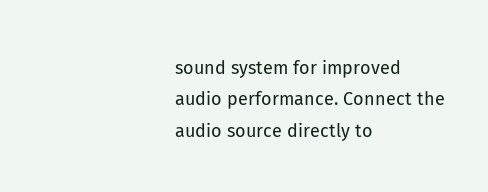sound system for improved audio performance. Connect the audio source directly to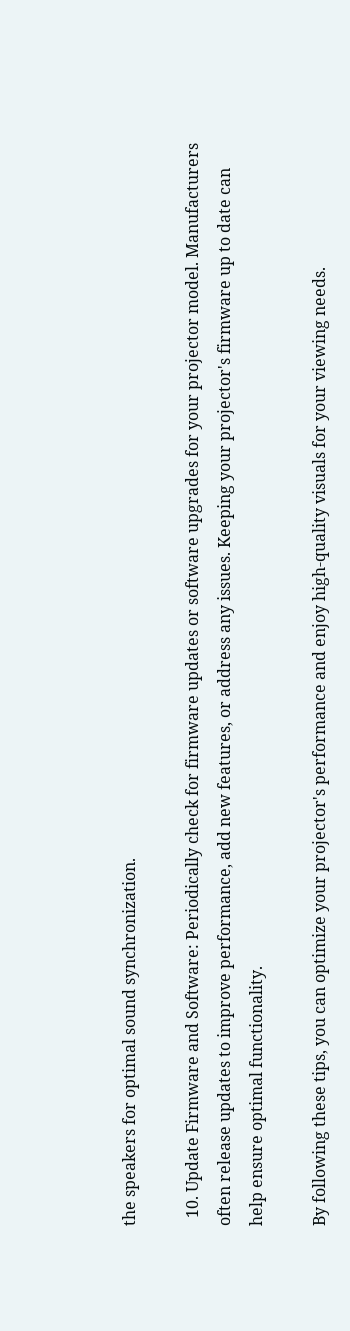the speakers for optimal sound synchronization.

  10. Update Firmware and Software: Periodically check for firmware updates or software upgrades for your projector model. Manufacturers often release updates to improve performance, add new features, or address any issues. Keeping your projector's firmware up to date can help ensure optimal functionality.

By following these tips, you can optimize your projector's performance and enjoy high-quality visuals for your viewing needs.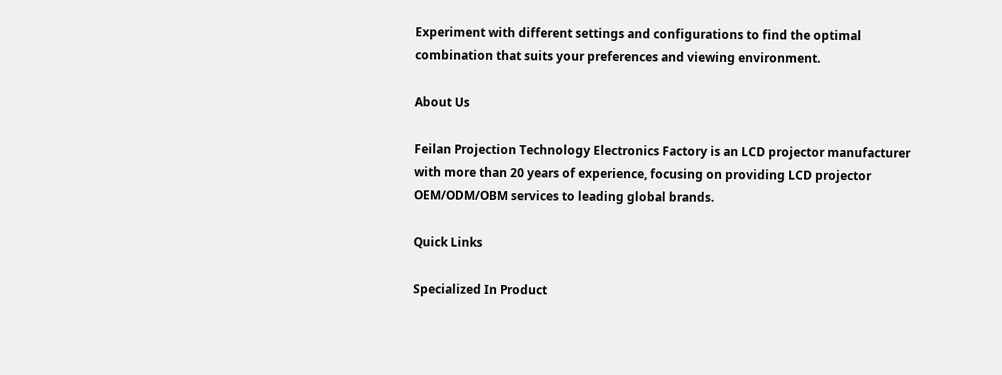Experiment with different settings and configurations to find the optimal combination that suits your preferences and viewing environment.

About Us

Feilan Projection Technology Electronics Factory is an LCD projector manufacturer with more than 20 years of experience, focusing on providing LCD projector OEM/ODM/OBM services to leading global brands.

Quick Links

Specialized In Product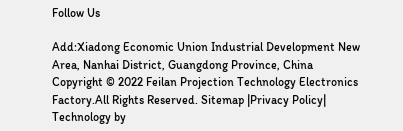Follow Us

Add:Xiadong Economic Union Industrial Development New Area, Nanhai District, Guangdong Province, China
Copyright © 2022 Feilan Projection Technology Electronics Factory.All Rights Reserved. Sitemap |Privacy Policy| Technology by